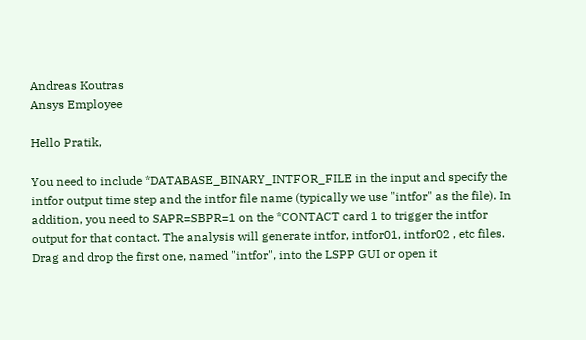Andreas Koutras
Ansys Employee

Hello Pratik,

You need to include *DATABASE_BINARY_INTFOR_FILE in the input and specify the intfor output time step and the intfor file name (typically we use "intfor" as the file). In addition, you need to SAPR=SBPR=1 on the *CONTACT card 1 to trigger the intfor output for that contact. The analysis will generate intfor, intfor01, intfor02 , etc files. Drag and drop the first one, named "intfor", into the LSPP GUI or open it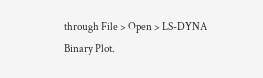through File > Open > LS-DYNA Binary Plot.